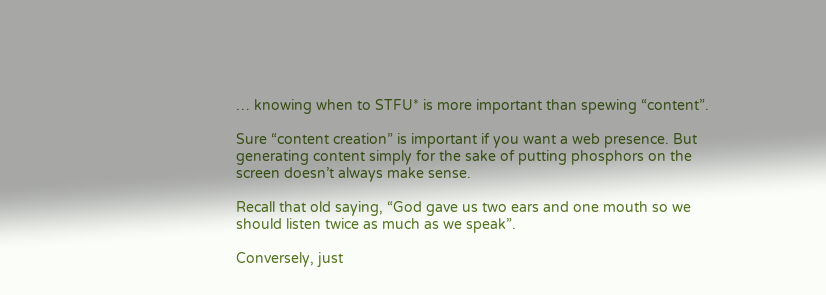… knowing when to STFU* is more important than spewing “content”.

Sure “content creation” is important if you want a web presence. But generating content simply for the sake of putting phosphors on the screen doesn’t always make sense.

Recall that old saying, “God gave us two ears and one mouth so we should listen twice as much as we speak”.

Conversely, just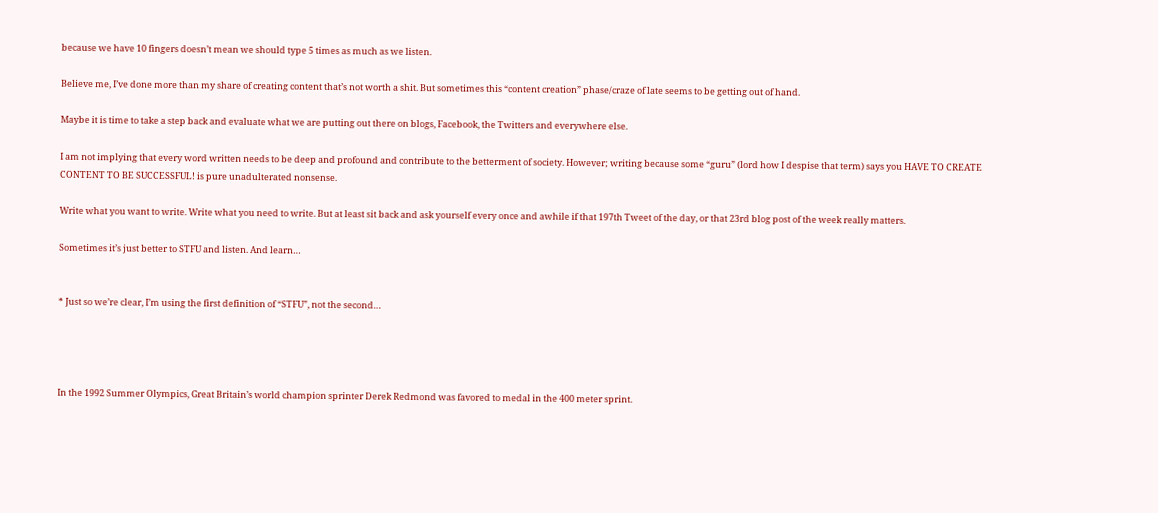because we have 10 fingers doesn’t mean we should type 5 times as much as we listen.

Believe me, I’ve done more than my share of creating content that’s not worth a shit. But sometimes this “content creation” phase/craze of late seems to be getting out of hand.

Maybe it is time to take a step back and evaluate what we are putting out there on blogs, Facebook, the Twitters and everywhere else.

I am not implying that every word written needs to be deep and profound and contribute to the betterment of society. However; writing because some “guru” (lord how I despise that term) says you HAVE TO CREATE CONTENT TO BE SUCCESSFUL! is pure unadulterated nonsense.

Write what you want to write. Write what you need to write. But at least sit back and ask yourself every once and awhile if that 197th Tweet of the day, or that 23rd blog post of the week really matters.

Sometimes it’s just better to STFU and listen. And learn…


* Just so we’re clear, I’m using the first definition of “STFU”, not the second…




In the 1992 Summer Olympics, Great Britain’s world champion sprinter Derek Redmond was favored to medal in the 400 meter sprint.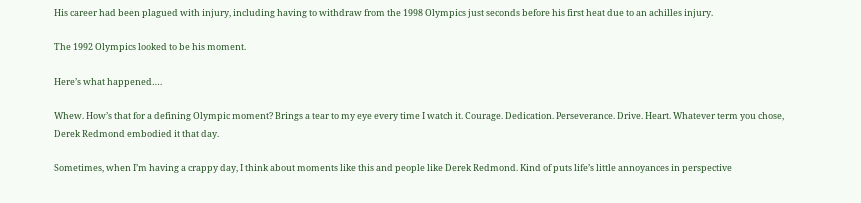His career had been plagued with injury, including having to withdraw from the 1998 Olympics just seconds before his first heat due to an achilles injury.

The 1992 Olympics looked to be his moment.

Here’s what happened….

Whew. How’s that for a defining Olympic moment? Brings a tear to my eye every time I watch it. Courage. Dedication. Perseverance. Drive. Heart. Whatever term you chose, Derek Redmond embodied it that day.

Sometimes, when I’m having a crappy day, I think about moments like this and people like Derek Redmond. Kind of puts life’s little annoyances in perspective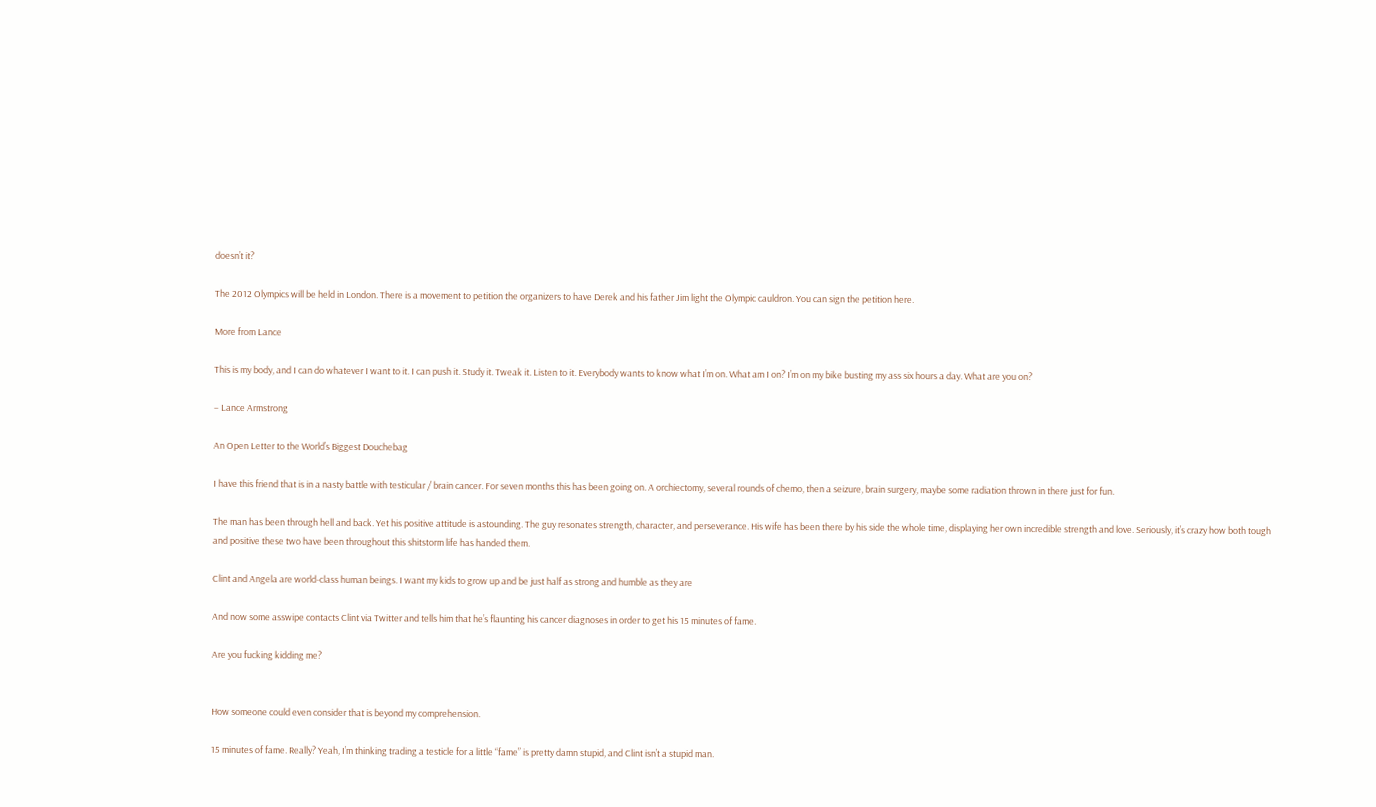doesn’t it?

The 2012 Olympics will be held in London. There is a movement to petition the organizers to have Derek and his father Jim light the Olympic cauldron. You can sign the petition here.

More from Lance

This is my body, and I can do whatever I want to it. I can push it. Study it. Tweak it. Listen to it. Everybody wants to know what I’m on. What am I on? I’m on my bike busting my ass six hours a day. What are you on?

– Lance Armstrong

An Open Letter to the World’s Biggest Douchebag

I have this friend that is in a nasty battle with testicular / brain cancer. For seven months this has been going on. A orchiectomy, several rounds of chemo, then a seizure, brain surgery, maybe some radiation thrown in there just for fun.

The man has been through hell and back. Yet his positive attitude is astounding. The guy resonates strength, character, and perseverance. His wife has been there by his side the whole time, displaying her own incredible strength and love. Seriously, it’s crazy how both tough and positive these two have been throughout this shitstorm life has handed them.

Clint and Angela are world-class human beings. I want my kids to grow up and be just half as strong and humble as they are

And now some asswipe contacts Clint via Twitter and tells him that he’s flaunting his cancer diagnoses in order to get his 15 minutes of fame.

Are you fucking kidding me?


How someone could even consider that is beyond my comprehension.

15 minutes of fame. Really? Yeah, I’m thinking trading a testicle for a little “fame” is pretty damn stupid, and Clint isn’t a stupid man.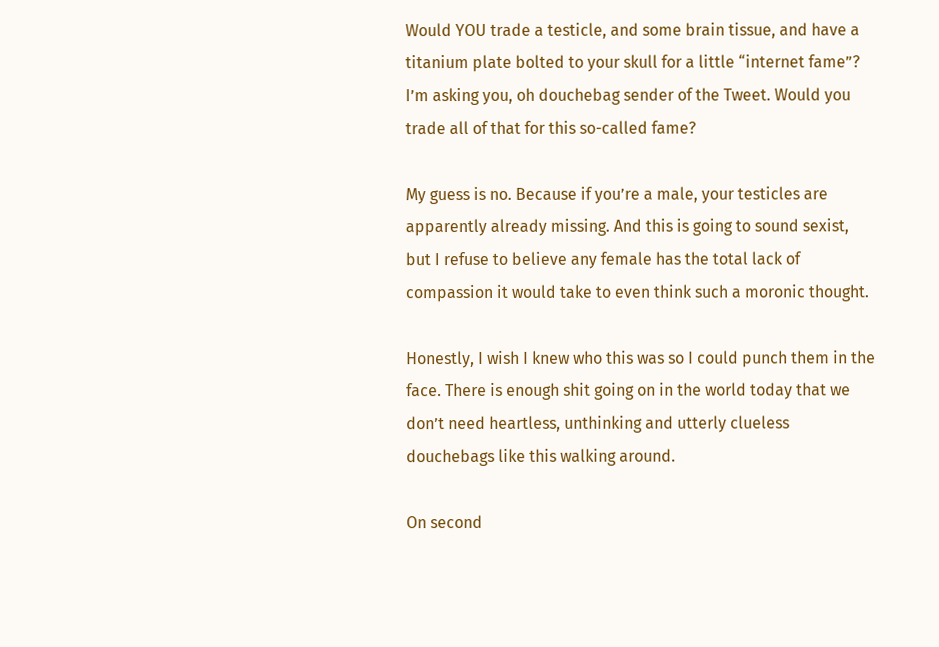Would YOU trade a testicle, and some brain tissue, and have a titanium plate bolted to your skull for a little “internet fame”?  I’m asking you, oh douchebag sender of the Tweet. Would you trade all of that for this so-called fame?

My guess is no. Because if you’re a male, your testicles are apparently already missing. And this is going to sound sexist, but I refuse to believe any female has the total lack of compassion it would take to even think such a moronic thought.

Honestly, I wish I knew who this was so I could punch them in the face. There is enough shit going on in the world today that we don’t need heartless, unthinking and utterly clueless douchebags like this walking around.

On second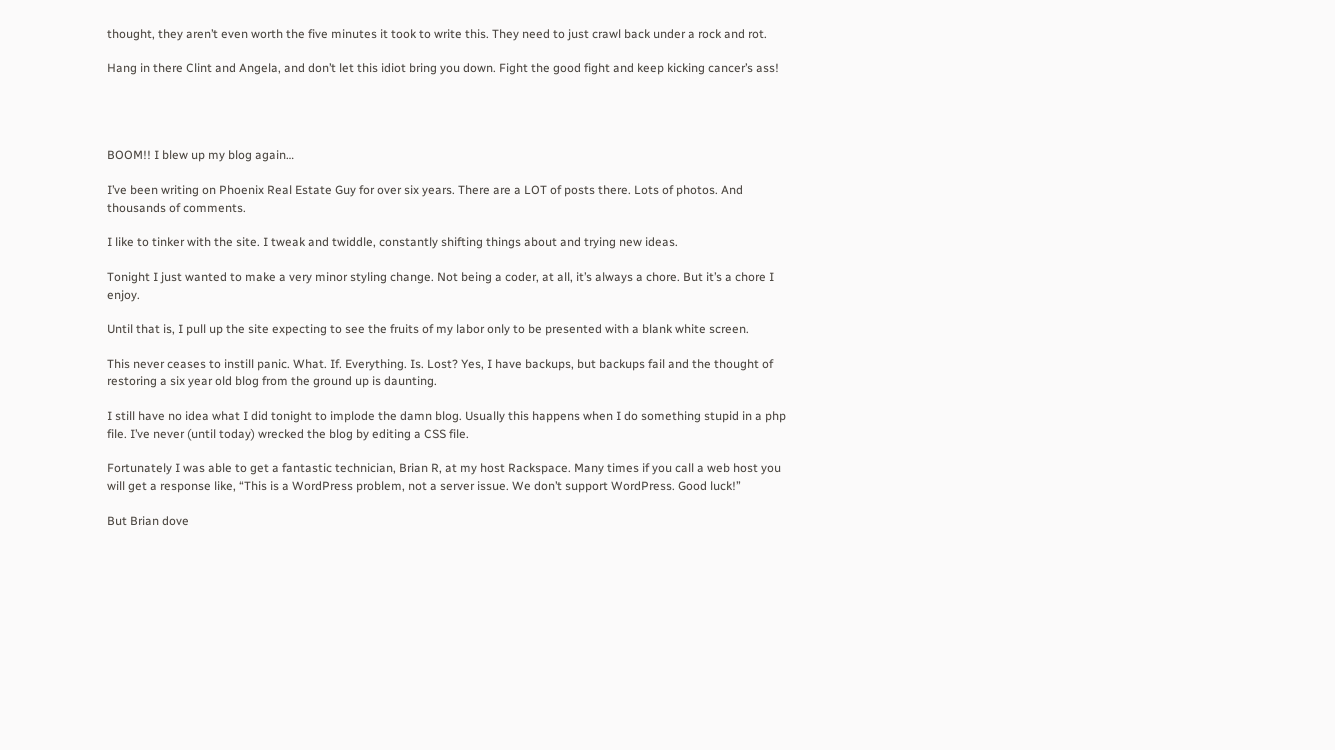thought, they aren’t even worth the five minutes it took to write this. They need to just crawl back under a rock and rot.

Hang in there Clint and Angela, and don’t let this idiot bring you down. Fight the good fight and keep kicking cancer’s ass!




BOOM!! I blew up my blog again…

I’ve been writing on Phoenix Real Estate Guy for over six years. There are a LOT of posts there. Lots of photos. And thousands of comments.

I like to tinker with the site. I tweak and twiddle, constantly shifting things about and trying new ideas.

Tonight I just wanted to make a very minor styling change. Not being a coder, at all, it’s always a chore. But it’s a chore I enjoy.

Until that is, I pull up the site expecting to see the fruits of my labor only to be presented with a blank white screen.

This never ceases to instill panic. What. If. Everything. Is. Lost? Yes, I have backups, but backups fail and the thought of restoring a six year old blog from the ground up is daunting.

I still have no idea what I did tonight to implode the damn blog. Usually this happens when I do something stupid in a php file. I’ve never (until today) wrecked the blog by editing a CSS file.

Fortunately I was able to get a fantastic technician, Brian R, at my host Rackspace. Many times if you call a web host you will get a response like, “This is a WordPress problem, not a server issue. We don’t support WordPress. Good luck!”

But Brian dove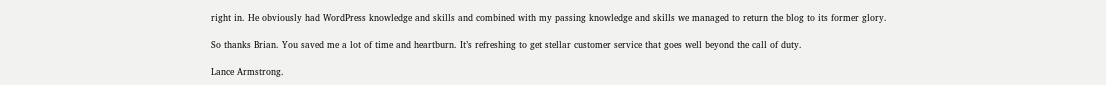right in. He obviously had WordPress knowledge and skills and combined with my passing knowledge and skills we managed to return the blog to its former glory.

So thanks Brian. You saved me a lot of time and heartburn. It’s refreshing to get stellar customer service that goes well beyond the call of duty.

Lance Armstrong.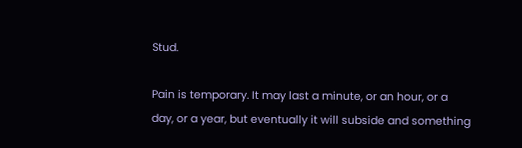Stud.

Pain is temporary. It may last a minute, or an hour, or a day, or a year, but eventually it will subside and something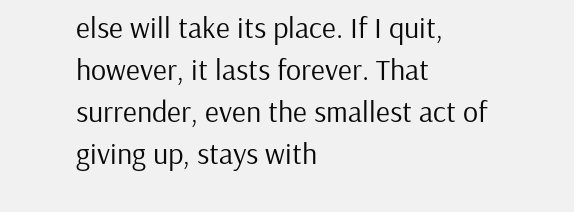else will take its place. If I quit, however, it lasts forever. That surrender, even the smallest act of giving up, stays with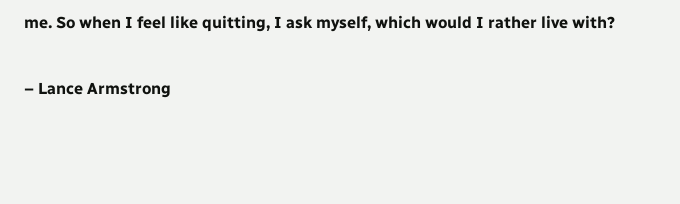me. So when I feel like quitting, I ask myself, which would I rather live with?

– Lance Armstrong